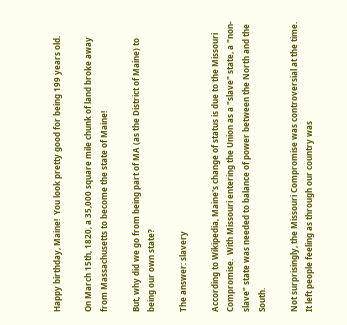Happy birthday, Maine!  You look pretty good for being 199 years old.

On March 15th, 1820, a 35,000 square mile chunk of land broke away from Massachusetts to become the state of Maine!

But, why did we go from being part of MA (as the District of Maine) to being our own state?

The answer: slavery

According to Wikipedia, Maine's change of status is due to the Missouri Compromise.  With Missouri entering the Union as a "slave" state, a "non-slave" state was needed to balance of power between the North and the South.

Not surprisingly, the Missouri Compromise was controversial at the time.  It left people feeling as through our country was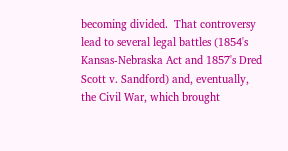becoming divided.  That controversy lead to several legal battles (1854's Kansas-Nebraska Act and 1857's Dred Scott v. Sandford) and, eventually, the Civil War, which brought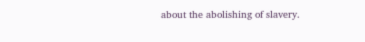about the abolishing of slavery.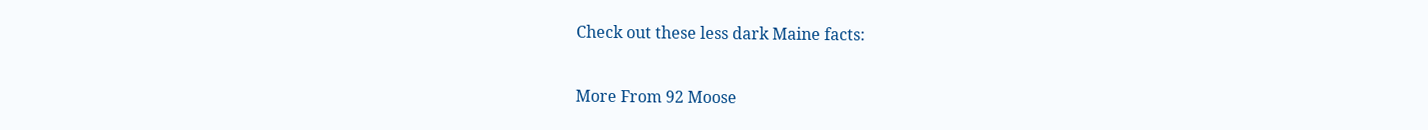Check out these less dark Maine facts:

More From 92 Moose